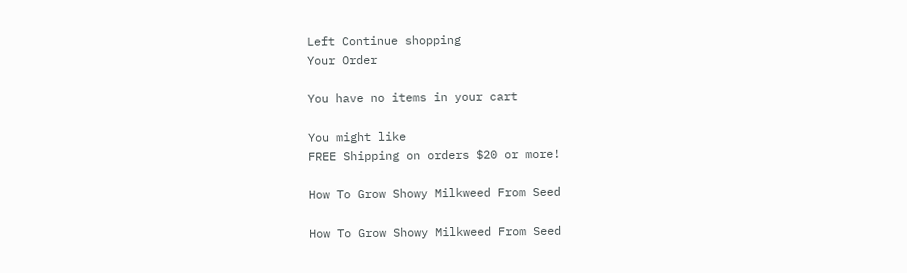Left Continue shopping
Your Order

You have no items in your cart

You might like
FREE Shipping on orders $20 or more!

How To Grow Showy Milkweed From Seed

How To Grow Showy Milkweed From Seed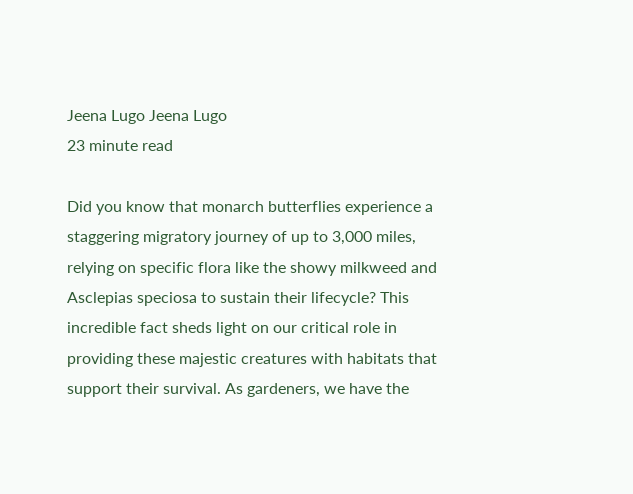Jeena Lugo Jeena Lugo
23 minute read

Did you know that monarch butterflies experience a staggering migratory journey of up to 3,000 miles, relying on specific flora like the showy milkweed and Asclepias speciosa to sustain their lifecycle? This incredible fact sheds light on our critical role in providing these majestic creatures with habitats that support their survival. As gardeners, we have the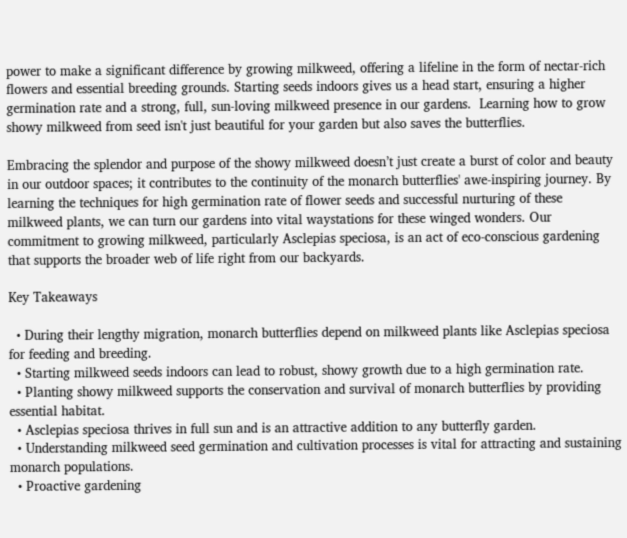power to make a significant difference by growing milkweed, offering a lifeline in the form of nectar-rich flowers and essential breeding grounds. Starting seeds indoors gives us a head start, ensuring a higher germination rate and a strong, full, sun-loving milkweed presence in our gardens.  Learning how to grow showy milkweed from seed isn't just beautiful for your garden but also saves the butterflies.

Embracing the splendor and purpose of the showy milkweed doesn’t just create a burst of color and beauty in our outdoor spaces; it contributes to the continuity of the monarch butterflies' awe-inspiring journey. By learning the techniques for high germination rate of flower seeds and successful nurturing of these milkweed plants, we can turn our gardens into vital waystations for these winged wonders. Our commitment to growing milkweed, particularly Asclepias speciosa, is an act of eco-conscious gardening that supports the broader web of life right from our backyards.

Key Takeaways

  • During their lengthy migration, monarch butterflies depend on milkweed plants like Asclepias speciosa for feeding and breeding.
  • Starting milkweed seeds indoors can lead to robust, showy growth due to a high germination rate.
  • Planting showy milkweed supports the conservation and survival of monarch butterflies by providing essential habitat.
  • Asclepias speciosa thrives in full sun and is an attractive addition to any butterfly garden.
  • Understanding milkweed seed germination and cultivation processes is vital for attracting and sustaining monarch populations.
  • Proactive gardening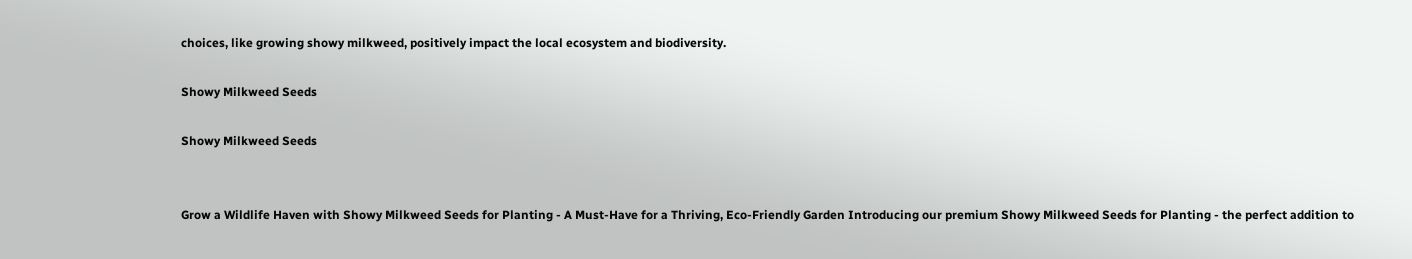choices, like growing showy milkweed, positively impact the local ecosystem and biodiversity.

Showy Milkweed Seeds

Showy Milkweed Seeds


Grow a Wildlife Haven with Showy Milkweed Seeds for Planting - A Must-Have for a Thriving, Eco-Friendly Garden Introducing our premium Showy Milkweed Seeds for Planting - the perfect addition to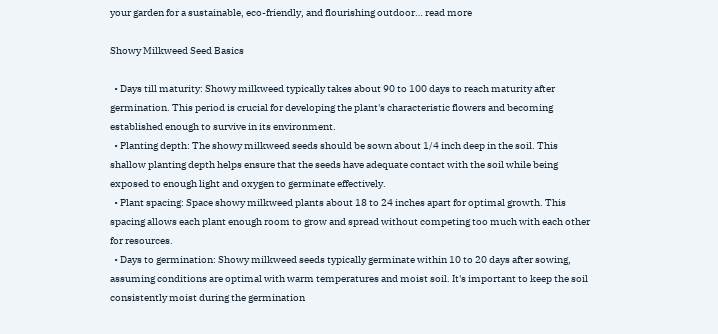your garden for a sustainable, eco-friendly, and flourishing outdoor… read more

Showy Milkweed Seed Basics

  • Days till maturity: Showy milkweed typically takes about 90 to 100 days to reach maturity after germination. This period is crucial for developing the plant's characteristic flowers and becoming established enough to survive in its environment.
  • Planting depth: The showy milkweed seeds should be sown about 1/4 inch deep in the soil. This shallow planting depth helps ensure that the seeds have adequate contact with the soil while being exposed to enough light and oxygen to germinate effectively.
  • Plant spacing: Space showy milkweed plants about 18 to 24 inches apart for optimal growth. This spacing allows each plant enough room to grow and spread without competing too much with each other for resources.
  • Days to germination: Showy milkweed seeds typically germinate within 10 to 20 days after sowing, assuming conditions are optimal with warm temperatures and moist soil. It's important to keep the soil consistently moist during the germination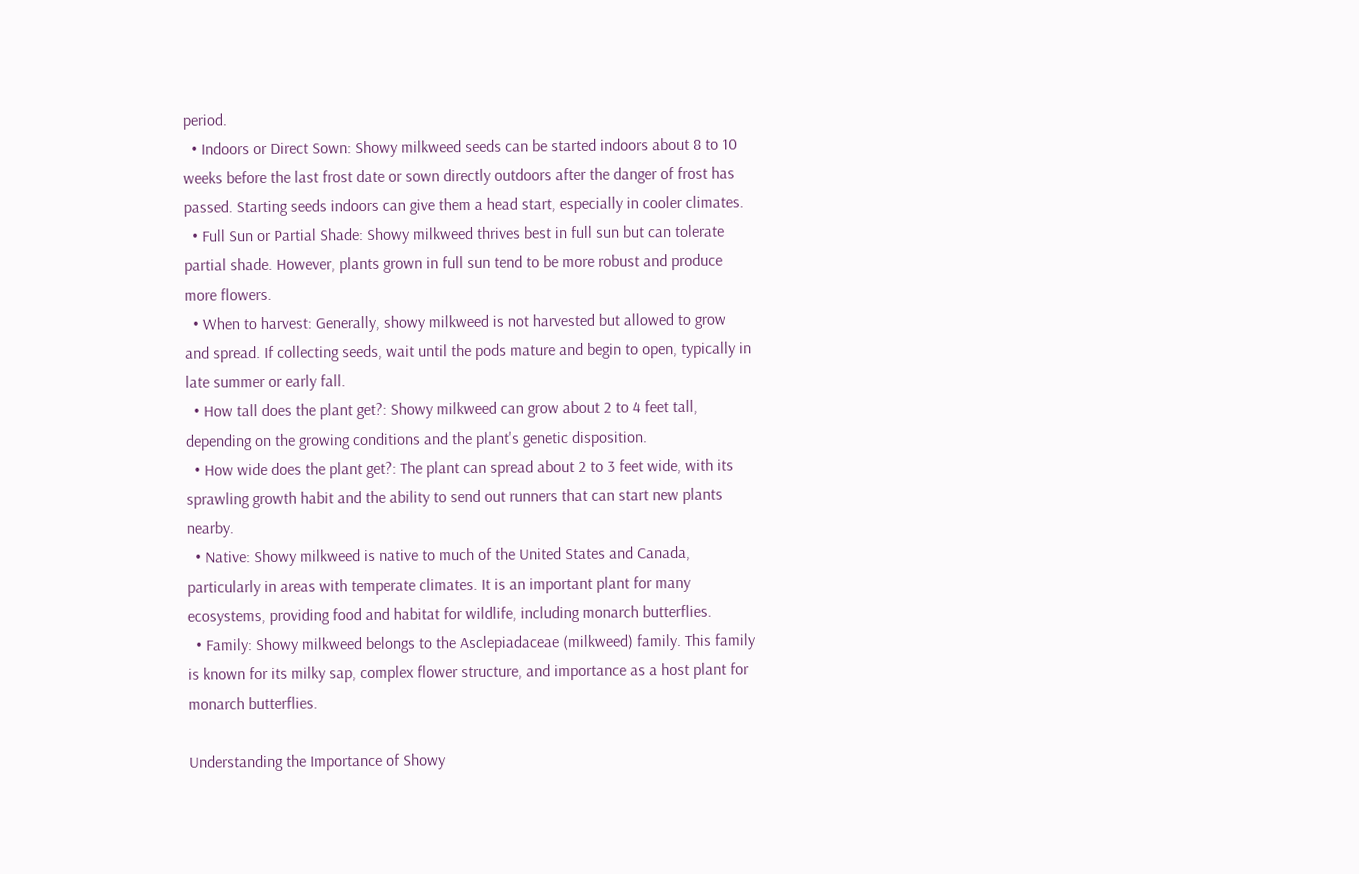period.
  • Indoors or Direct Sown: Showy milkweed seeds can be started indoors about 8 to 10 weeks before the last frost date or sown directly outdoors after the danger of frost has passed. Starting seeds indoors can give them a head start, especially in cooler climates.
  • Full Sun or Partial Shade: Showy milkweed thrives best in full sun but can tolerate partial shade. However, plants grown in full sun tend to be more robust and produce more flowers.
  • When to harvest: Generally, showy milkweed is not harvested but allowed to grow and spread. If collecting seeds, wait until the pods mature and begin to open, typically in late summer or early fall.
  • How tall does the plant get?: Showy milkweed can grow about 2 to 4 feet tall, depending on the growing conditions and the plant's genetic disposition.
  • How wide does the plant get?: The plant can spread about 2 to 3 feet wide, with its sprawling growth habit and the ability to send out runners that can start new plants nearby.
  • Native: Showy milkweed is native to much of the United States and Canada, particularly in areas with temperate climates. It is an important plant for many ecosystems, providing food and habitat for wildlife, including monarch butterflies.
  • Family: Showy milkweed belongs to the Asclepiadaceae (milkweed) family. This family is known for its milky sap, complex flower structure, and importance as a host plant for monarch butterflies.

Understanding the Importance of Showy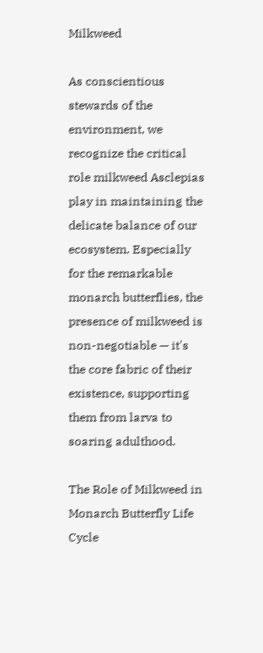Milkweed

As conscientious stewards of the environment, we recognize the critical role milkweed Asclepias play in maintaining the delicate balance of our ecosystem. Especially for the remarkable monarch butterflies, the presence of milkweed is non-negotiable — it's the core fabric of their existence, supporting them from larva to soaring adulthood.

The Role of Milkweed in Monarch Butterfly Life Cycle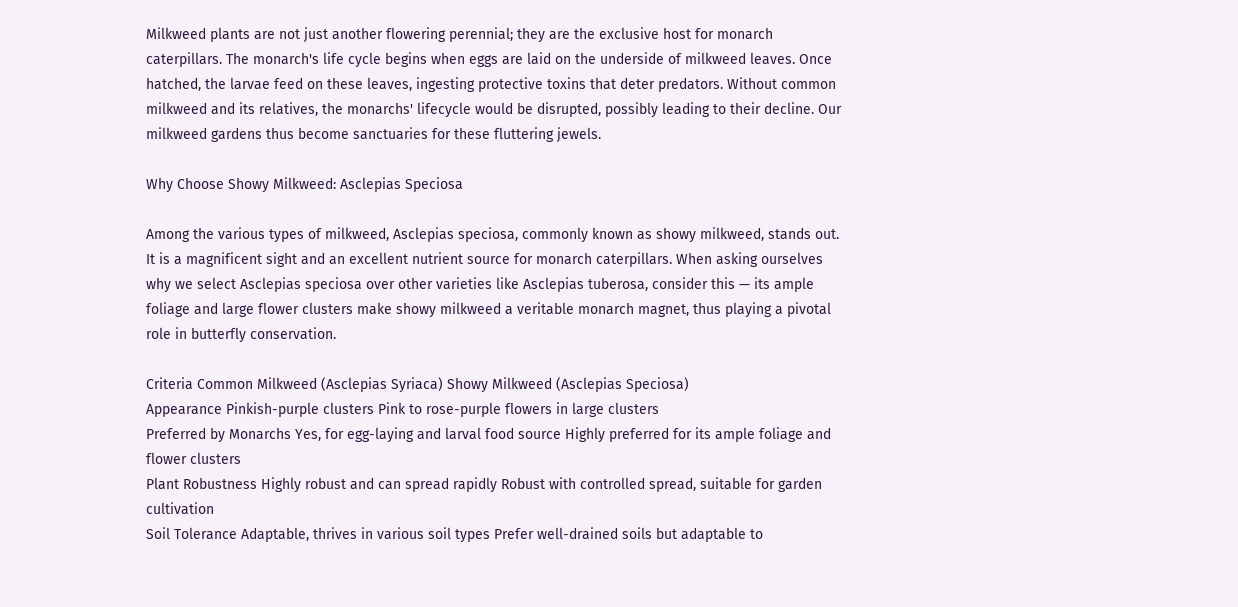Milkweed plants are not just another flowering perennial; they are the exclusive host for monarch caterpillars. The monarch's life cycle begins when eggs are laid on the underside of milkweed leaves. Once hatched, the larvae feed on these leaves, ingesting protective toxins that deter predators. Without common milkweed and its relatives, the monarchs' lifecycle would be disrupted, possibly leading to their decline. Our milkweed gardens thus become sanctuaries for these fluttering jewels.

Why Choose Showy Milkweed: Asclepias Speciosa

Among the various types of milkweed, Asclepias speciosa, commonly known as showy milkweed, stands out. It is a magnificent sight and an excellent nutrient source for monarch caterpillars. When asking ourselves why we select Asclepias speciosa over other varieties like Asclepias tuberosa, consider this — its ample foliage and large flower clusters make showy milkweed a veritable monarch magnet, thus playing a pivotal role in butterfly conservation.

Criteria Common Milkweed (Asclepias Syriaca) Showy Milkweed (Asclepias Speciosa)
Appearance Pinkish-purple clusters Pink to rose-purple flowers in large clusters
Preferred by Monarchs Yes, for egg-laying and larval food source Highly preferred for its ample foliage and flower clusters
Plant Robustness Highly robust and can spread rapidly Robust with controlled spread, suitable for garden cultivation
Soil Tolerance Adaptable, thrives in various soil types Prefer well-drained soils but adaptable to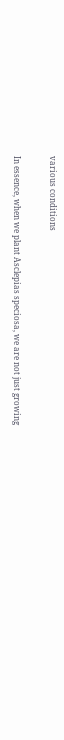various conditions

In essence, when we plant Asclepias speciosa, we are not just growing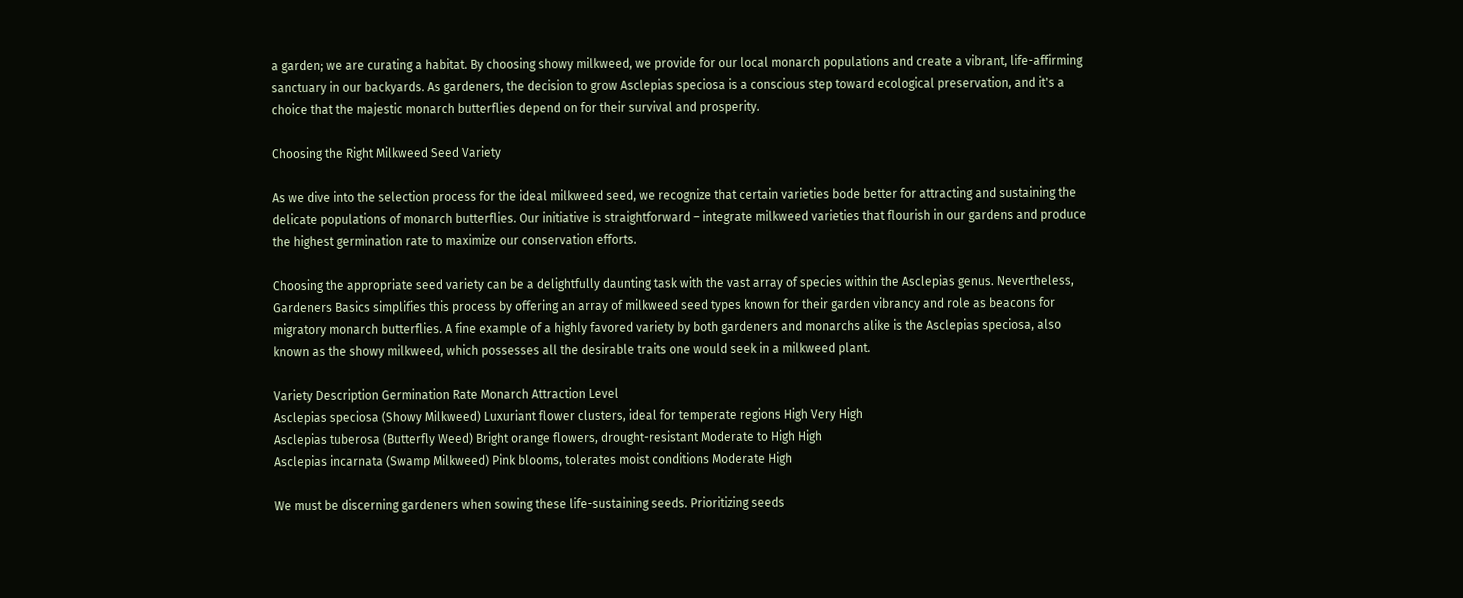a garden; we are curating a habitat. By choosing showy milkweed, we provide for our local monarch populations and create a vibrant, life-affirming sanctuary in our backyards. As gardeners, the decision to grow Asclepias speciosa is a conscious step toward ecological preservation, and it's a choice that the majestic monarch butterflies depend on for their survival and prosperity.

Choosing the Right Milkweed Seed Variety

As we dive into the selection process for the ideal milkweed seed, we recognize that certain varieties bode better for attracting and sustaining the delicate populations of monarch butterflies. Our initiative is straightforward – integrate milkweed varieties that flourish in our gardens and produce the highest germination rate to maximize our conservation efforts.

Choosing the appropriate seed variety can be a delightfully daunting task with the vast array of species within the Asclepias genus. Nevertheless, Gardeners Basics simplifies this process by offering an array of milkweed seed types known for their garden vibrancy and role as beacons for migratory monarch butterflies. A fine example of a highly favored variety by both gardeners and monarchs alike is the Asclepias speciosa, also known as the showy milkweed, which possesses all the desirable traits one would seek in a milkweed plant.

Variety Description Germination Rate Monarch Attraction Level
Asclepias speciosa (Showy Milkweed) Luxuriant flower clusters, ideal for temperate regions High Very High
Asclepias tuberosa (Butterfly Weed) Bright orange flowers, drought-resistant Moderate to High High
Asclepias incarnata (Swamp Milkweed) Pink blooms, tolerates moist conditions Moderate High

We must be discerning gardeners when sowing these life-sustaining seeds. Prioritizing seeds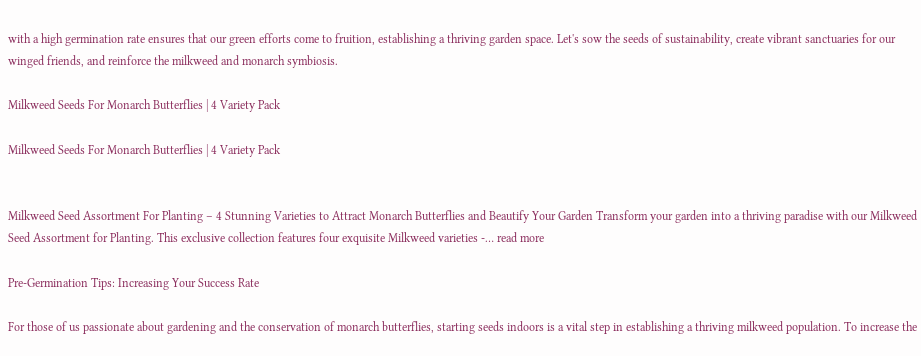with a high germination rate ensures that our green efforts come to fruition, establishing a thriving garden space. Let's sow the seeds of sustainability, create vibrant sanctuaries for our winged friends, and reinforce the milkweed and monarch symbiosis.

Milkweed Seeds For Monarch Butterflies | 4 Variety Pack

Milkweed Seeds For Monarch Butterflies | 4 Variety Pack


Milkweed Seed Assortment For Planting – 4 Stunning Varieties to Attract Monarch Butterflies and Beautify Your Garden Transform your garden into a thriving paradise with our Milkweed Seed Assortment for Planting. This exclusive collection features four exquisite Milkweed varieties -… read more

Pre-Germination Tips: Increasing Your Success Rate

For those of us passionate about gardening and the conservation of monarch butterflies, starting seeds indoors is a vital step in establishing a thriving milkweed population. To increase the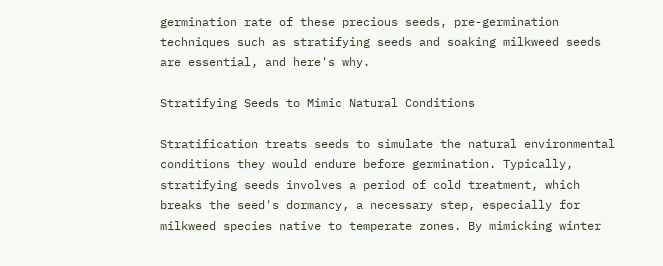germination rate of these precious seeds, pre-germination techniques such as stratifying seeds and soaking milkweed seeds are essential, and here's why.

Stratifying Seeds to Mimic Natural Conditions

Stratification treats seeds to simulate the natural environmental conditions they would endure before germination. Typically, stratifying seeds involves a period of cold treatment, which breaks the seed's dormancy, a necessary step, especially for milkweed species native to temperate zones. By mimicking winter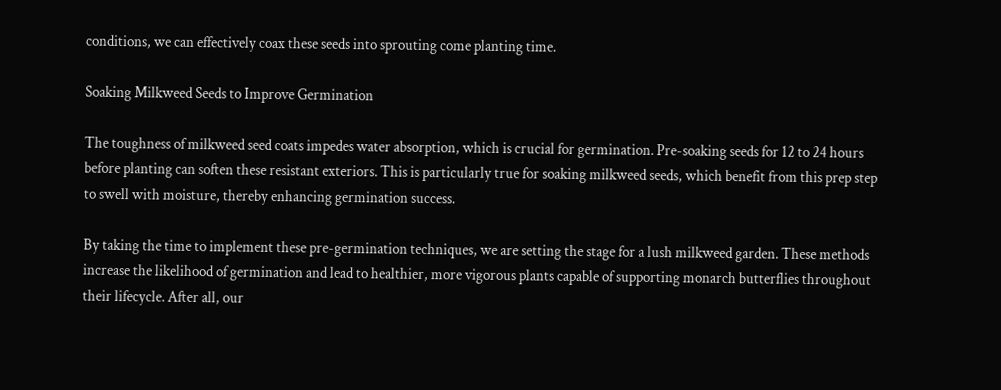conditions, we can effectively coax these seeds into sprouting come planting time.

Soaking Milkweed Seeds to Improve Germination

The toughness of milkweed seed coats impedes water absorption, which is crucial for germination. Pre-soaking seeds for 12 to 24 hours before planting can soften these resistant exteriors. This is particularly true for soaking milkweed seeds, which benefit from this prep step to swell with moisture, thereby enhancing germination success.

By taking the time to implement these pre-germination techniques, we are setting the stage for a lush milkweed garden. These methods increase the likelihood of germination and lead to healthier, more vigorous plants capable of supporting monarch butterflies throughout their lifecycle. After all, our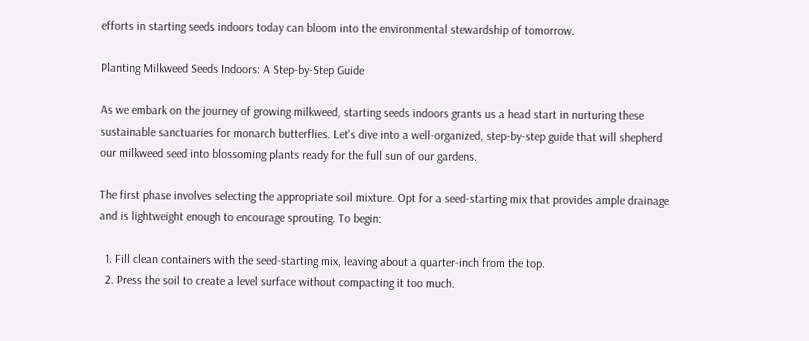efforts in starting seeds indoors today can bloom into the environmental stewardship of tomorrow.

Planting Milkweed Seeds Indoors: A Step-by-Step Guide

As we embark on the journey of growing milkweed, starting seeds indoors grants us a head start in nurturing these sustainable sanctuaries for monarch butterflies. Let's dive into a well-organized, step-by-step guide that will shepherd our milkweed seed into blossoming plants ready for the full sun of our gardens.

The first phase involves selecting the appropriate soil mixture. Opt for a seed-starting mix that provides ample drainage and is lightweight enough to encourage sprouting. To begin:

  1. Fill clean containers with the seed-starting mix, leaving about a quarter-inch from the top.
  2. Press the soil to create a level surface without compacting it too much.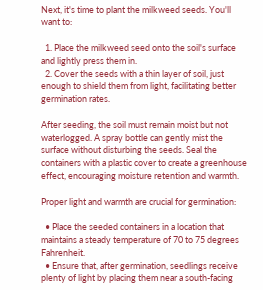Next, it's time to plant the milkweed seeds. You'll want to:

  1. Place the milkweed seed onto the soil's surface and lightly press them in.
  2. Cover the seeds with a thin layer of soil, just enough to shield them from light, facilitating better germination rates.

After seeding, the soil must remain moist but not waterlogged. A spray bottle can gently mist the surface without disturbing the seeds. Seal the containers with a plastic cover to create a greenhouse effect, encouraging moisture retention and warmth.

Proper light and warmth are crucial for germination:

  • Place the seeded containers in a location that maintains a steady temperature of 70 to 75 degrees Fahrenheit.
  • Ensure that, after germination, seedlings receive plenty of light by placing them near a south-facing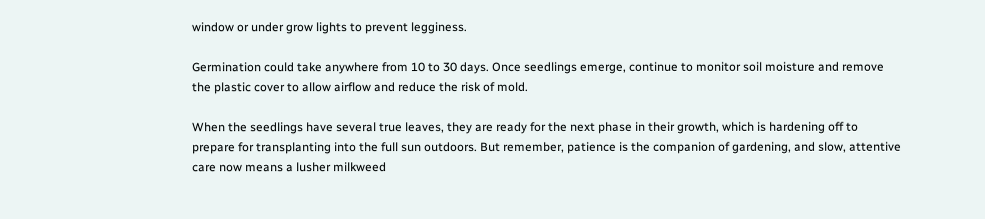window or under grow lights to prevent legginess.

Germination could take anywhere from 10 to 30 days. Once seedlings emerge, continue to monitor soil moisture and remove the plastic cover to allow airflow and reduce the risk of mold.

When the seedlings have several true leaves, they are ready for the next phase in their growth, which is hardening off to prepare for transplanting into the full sun outdoors. But remember, patience is the companion of gardening, and slow, attentive care now means a lusher milkweed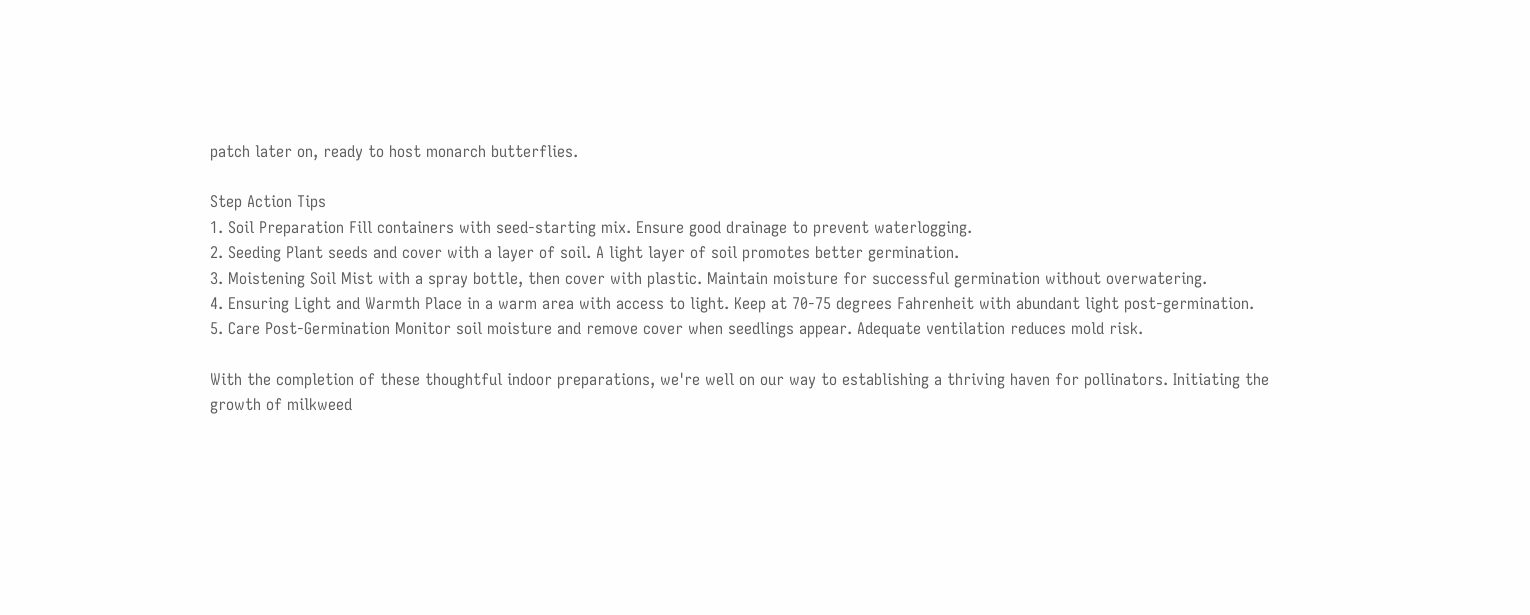patch later on, ready to host monarch butterflies.

Step Action Tips
1. Soil Preparation Fill containers with seed-starting mix. Ensure good drainage to prevent waterlogging.
2. Seeding Plant seeds and cover with a layer of soil. A light layer of soil promotes better germination.
3. Moistening Soil Mist with a spray bottle, then cover with plastic. Maintain moisture for successful germination without overwatering.
4. Ensuring Light and Warmth Place in a warm area with access to light. Keep at 70-75 degrees Fahrenheit with abundant light post-germination.
5. Care Post-Germination Monitor soil moisture and remove cover when seedlings appear. Adequate ventilation reduces mold risk.

With the completion of these thoughtful indoor preparations, we're well on our way to establishing a thriving haven for pollinators. Initiating the growth of milkweed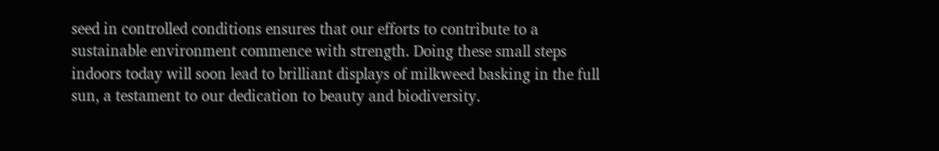seed in controlled conditions ensures that our efforts to contribute to a sustainable environment commence with strength. Doing these small steps indoors today will soon lead to brilliant displays of milkweed basking in the full sun, a testament to our dedication to beauty and biodiversity.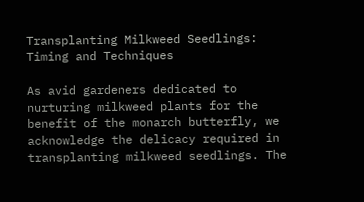Transplanting Milkweed Seedlings: Timing and Techniques

As avid gardeners dedicated to nurturing milkweed plants for the benefit of the monarch butterfly, we acknowledge the delicacy required in transplanting milkweed seedlings. The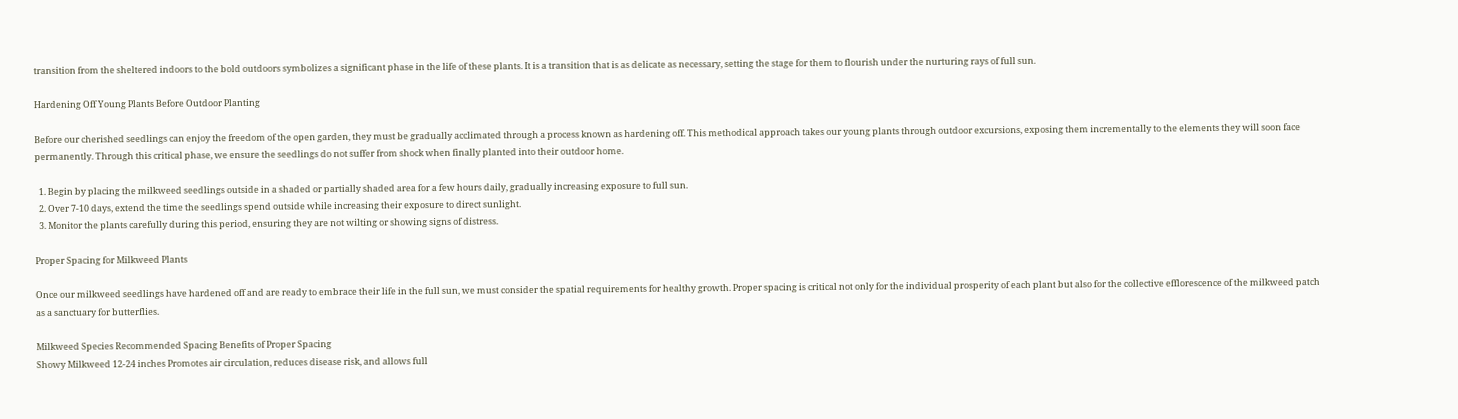transition from the sheltered indoors to the bold outdoors symbolizes a significant phase in the life of these plants. It is a transition that is as delicate as necessary, setting the stage for them to flourish under the nurturing rays of full sun.

Hardening Off Young Plants Before Outdoor Planting

Before our cherished seedlings can enjoy the freedom of the open garden, they must be gradually acclimated through a process known as hardening off. This methodical approach takes our young plants through outdoor excursions, exposing them incrementally to the elements they will soon face permanently. Through this critical phase, we ensure the seedlings do not suffer from shock when finally planted into their outdoor home.

  1. Begin by placing the milkweed seedlings outside in a shaded or partially shaded area for a few hours daily, gradually increasing exposure to full sun.
  2. Over 7-10 days, extend the time the seedlings spend outside while increasing their exposure to direct sunlight.
  3. Monitor the plants carefully during this period, ensuring they are not wilting or showing signs of distress.

Proper Spacing for Milkweed Plants

Once our milkweed seedlings have hardened off and are ready to embrace their life in the full sun, we must consider the spatial requirements for healthy growth. Proper spacing is critical not only for the individual prosperity of each plant but also for the collective efflorescence of the milkweed patch as a sanctuary for butterflies.

Milkweed Species Recommended Spacing Benefits of Proper Spacing
Showy Milkweed 12-24 inches Promotes air circulation, reduces disease risk, and allows full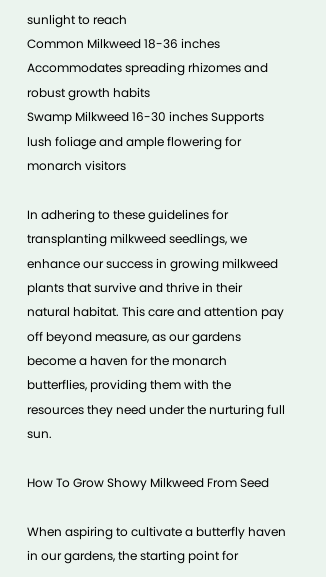sunlight to reach
Common Milkweed 18-36 inches Accommodates spreading rhizomes and robust growth habits
Swamp Milkweed 16-30 inches Supports lush foliage and ample flowering for monarch visitors

In adhering to these guidelines for transplanting milkweed seedlings, we enhance our success in growing milkweed plants that survive and thrive in their natural habitat. This care and attention pay off beyond measure, as our gardens become a haven for the monarch butterflies, providing them with the resources they need under the nurturing full sun.

How To Grow Showy Milkweed From Seed

When aspiring to cultivate a butterfly haven in our gardens, the starting point for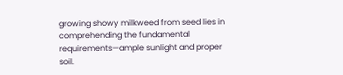growing showy milkweed from seed lies in comprehending the fundamental requirements—ample sunlight and proper soil.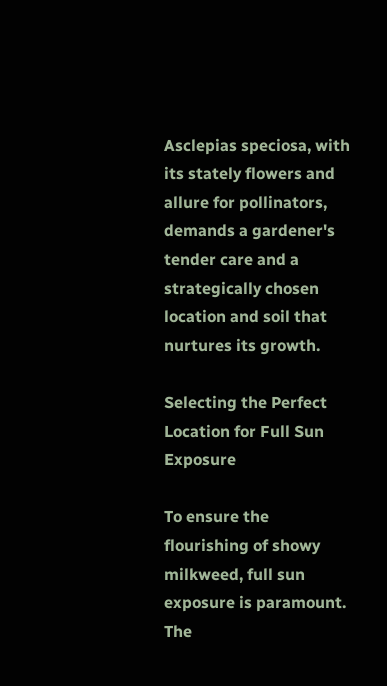Asclepias speciosa, with its stately flowers and allure for pollinators, demands a gardener's tender care and a strategically chosen location and soil that nurtures its growth.

Selecting the Perfect Location for Full Sun Exposure

To ensure the flourishing of showy milkweed, full sun exposure is paramount. The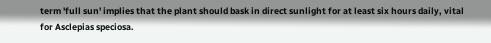term 'full sun' implies that the plant should bask in direct sunlight for at least six hours daily, vital for Asclepias speciosa.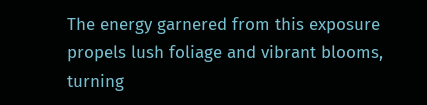The energy garnered from this exposure propels lush foliage and vibrant blooms, turning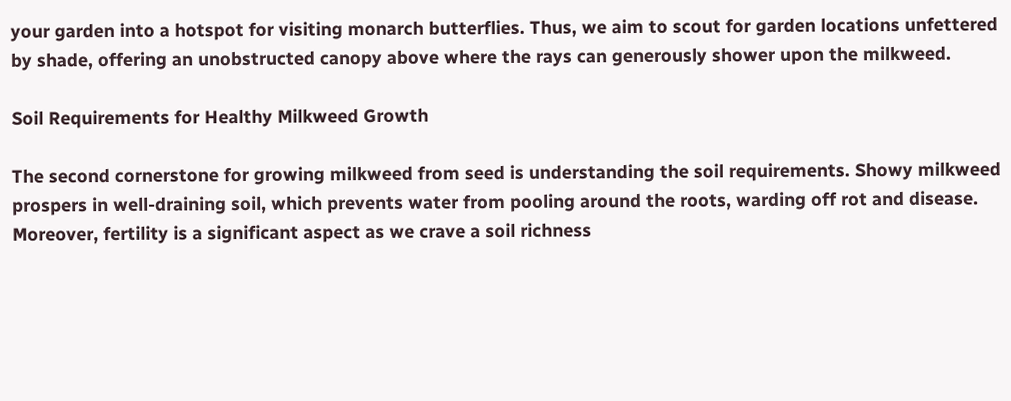your garden into a hotspot for visiting monarch butterflies. Thus, we aim to scout for garden locations unfettered by shade, offering an unobstructed canopy above where the rays can generously shower upon the milkweed.

Soil Requirements for Healthy Milkweed Growth

The second cornerstone for growing milkweed from seed is understanding the soil requirements. Showy milkweed prospers in well-draining soil, which prevents water from pooling around the roots, warding off rot and disease. Moreover, fertility is a significant aspect as we crave a soil richness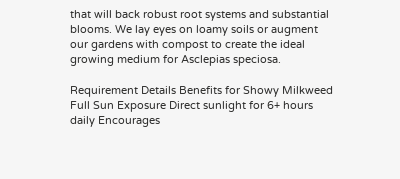that will back robust root systems and substantial blooms. We lay eyes on loamy soils or augment our gardens with compost to create the ideal growing medium for Asclepias speciosa.

Requirement Details Benefits for Showy Milkweed
Full Sun Exposure Direct sunlight for 6+ hours daily Encourages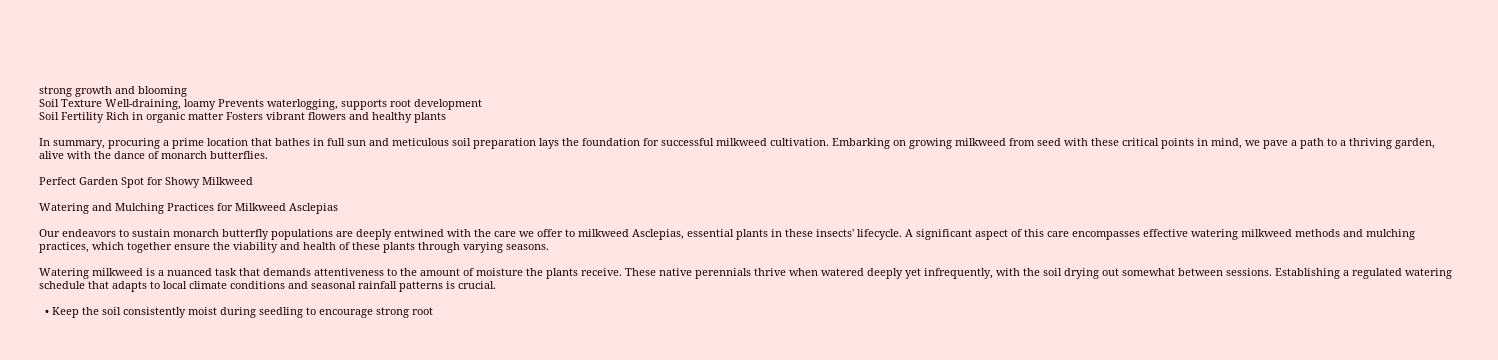strong growth and blooming
Soil Texture Well-draining, loamy Prevents waterlogging, supports root development
Soil Fertility Rich in organic matter Fosters vibrant flowers and healthy plants

In summary, procuring a prime location that bathes in full sun and meticulous soil preparation lays the foundation for successful milkweed cultivation. Embarking on growing milkweed from seed with these critical points in mind, we pave a path to a thriving garden, alive with the dance of monarch butterflies.

Perfect Garden Spot for Showy Milkweed

Watering and Mulching Practices for Milkweed Asclepias

Our endeavors to sustain monarch butterfly populations are deeply entwined with the care we offer to milkweed Asclepias, essential plants in these insects' lifecycle. A significant aspect of this care encompasses effective watering milkweed methods and mulching practices, which together ensure the viability and health of these plants through varying seasons.

Watering milkweed is a nuanced task that demands attentiveness to the amount of moisture the plants receive. These native perennials thrive when watered deeply yet infrequently, with the soil drying out somewhat between sessions. Establishing a regulated watering schedule that adapts to local climate conditions and seasonal rainfall patterns is crucial.

  • Keep the soil consistently moist during seedling to encourage strong root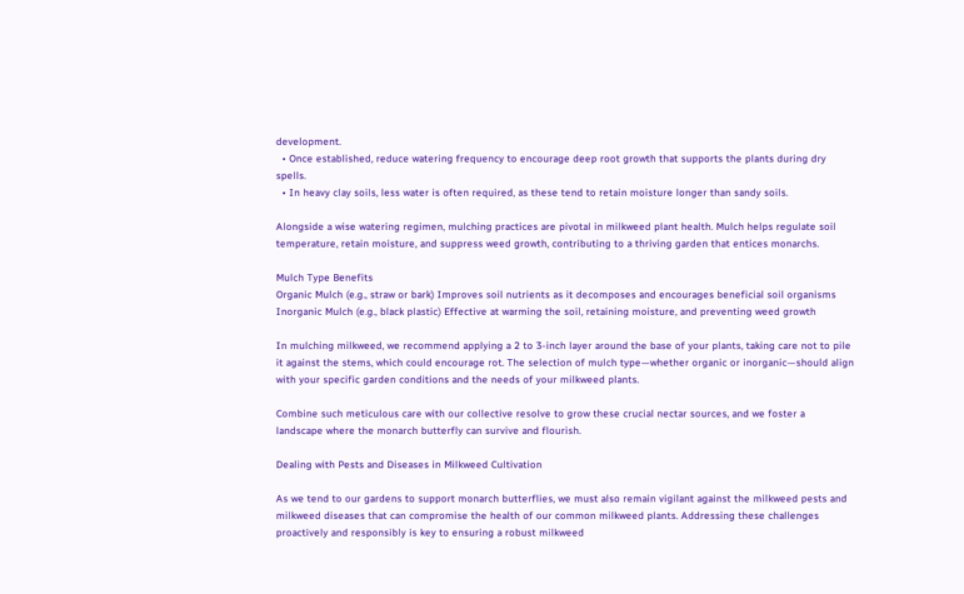development.
  • Once established, reduce watering frequency to encourage deep root growth that supports the plants during dry spells.
  • In heavy clay soils, less water is often required, as these tend to retain moisture longer than sandy soils.

Alongside a wise watering regimen, mulching practices are pivotal in milkweed plant health. Mulch helps regulate soil temperature, retain moisture, and suppress weed growth, contributing to a thriving garden that entices monarchs.

Mulch Type Benefits
Organic Mulch (e.g., straw or bark) Improves soil nutrients as it decomposes and encourages beneficial soil organisms
Inorganic Mulch (e.g., black plastic) Effective at warming the soil, retaining moisture, and preventing weed growth

In mulching milkweed, we recommend applying a 2 to 3-inch layer around the base of your plants, taking care not to pile it against the stems, which could encourage rot. The selection of mulch type—whether organic or inorganic—should align with your specific garden conditions and the needs of your milkweed plants.

Combine such meticulous care with our collective resolve to grow these crucial nectar sources, and we foster a landscape where the monarch butterfly can survive and flourish.

Dealing with Pests and Diseases in Milkweed Cultivation

As we tend to our gardens to support monarch butterflies, we must also remain vigilant against the milkweed pests and milkweed diseases that can compromise the health of our common milkweed plants. Addressing these challenges proactively and responsibly is key to ensuring a robust milkweed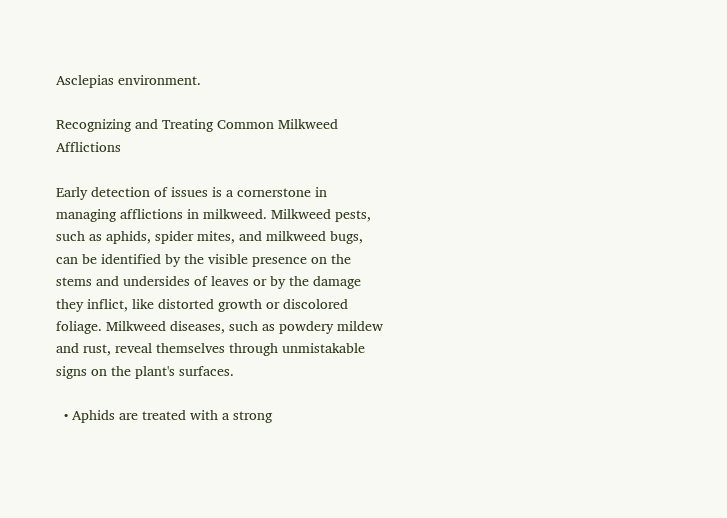Asclepias environment.

Recognizing and Treating Common Milkweed Afflictions

Early detection of issues is a cornerstone in managing afflictions in milkweed. Milkweed pests, such as aphids, spider mites, and milkweed bugs, can be identified by the visible presence on the stems and undersides of leaves or by the damage they inflict, like distorted growth or discolored foliage. Milkweed diseases, such as powdery mildew and rust, reveal themselves through unmistakable signs on the plant's surfaces.

  • Aphids are treated with a strong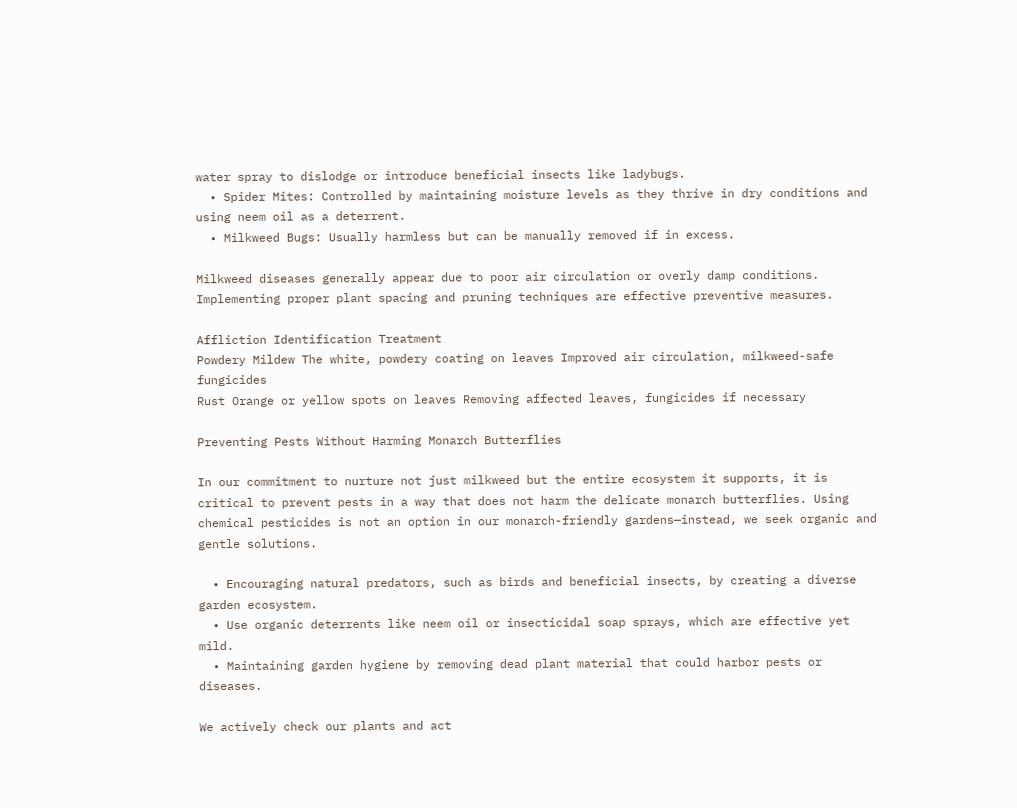water spray to dislodge or introduce beneficial insects like ladybugs.
  • Spider Mites: Controlled by maintaining moisture levels as they thrive in dry conditions and using neem oil as a deterrent.
  • Milkweed Bugs: Usually harmless but can be manually removed if in excess.

Milkweed diseases generally appear due to poor air circulation or overly damp conditions. Implementing proper plant spacing and pruning techniques are effective preventive measures.

Affliction Identification Treatment
Powdery Mildew The white, powdery coating on leaves Improved air circulation, milkweed-safe fungicides
Rust Orange or yellow spots on leaves Removing affected leaves, fungicides if necessary

Preventing Pests Without Harming Monarch Butterflies

In our commitment to nurture not just milkweed but the entire ecosystem it supports, it is critical to prevent pests in a way that does not harm the delicate monarch butterflies. Using chemical pesticides is not an option in our monarch-friendly gardens—instead, we seek organic and gentle solutions.

  • Encouraging natural predators, such as birds and beneficial insects, by creating a diverse garden ecosystem.
  • Use organic deterrents like neem oil or insecticidal soap sprays, which are effective yet mild.
  • Maintaining garden hygiene by removing dead plant material that could harbor pests or diseases.

We actively check our plants and act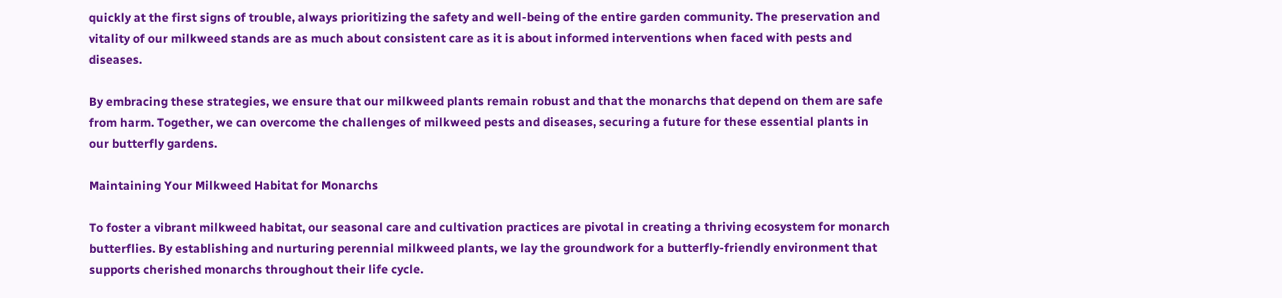quickly at the first signs of trouble, always prioritizing the safety and well-being of the entire garden community. The preservation and vitality of our milkweed stands are as much about consistent care as it is about informed interventions when faced with pests and diseases.

By embracing these strategies, we ensure that our milkweed plants remain robust and that the monarchs that depend on them are safe from harm. Together, we can overcome the challenges of milkweed pests and diseases, securing a future for these essential plants in our butterfly gardens.

Maintaining Your Milkweed Habitat for Monarchs

To foster a vibrant milkweed habitat, our seasonal care and cultivation practices are pivotal in creating a thriving ecosystem for monarch butterflies. By establishing and nurturing perennial milkweed plants, we lay the groundwork for a butterfly-friendly environment that supports cherished monarchs throughout their life cycle.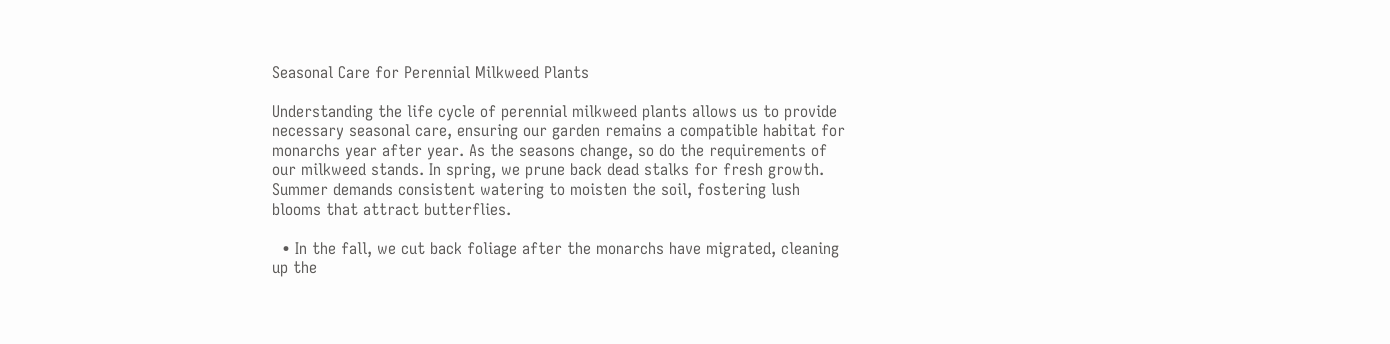Seasonal Care for Perennial Milkweed Plants

Understanding the life cycle of perennial milkweed plants allows us to provide necessary seasonal care, ensuring our garden remains a compatible habitat for monarchs year after year. As the seasons change, so do the requirements of our milkweed stands. In spring, we prune back dead stalks for fresh growth. Summer demands consistent watering to moisten the soil, fostering lush blooms that attract butterflies.

  • In the fall, we cut back foliage after the monarchs have migrated, cleaning up the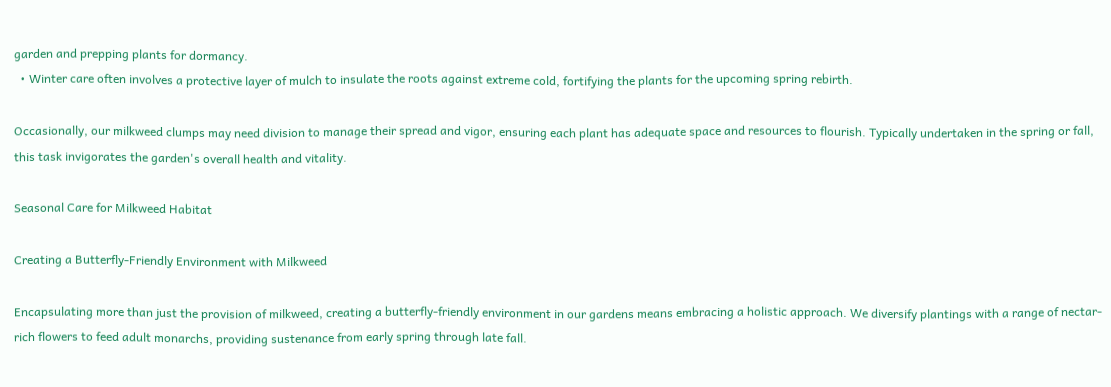garden and prepping plants for dormancy.
  • Winter care often involves a protective layer of mulch to insulate the roots against extreme cold, fortifying the plants for the upcoming spring rebirth.

Occasionally, our milkweed clumps may need division to manage their spread and vigor, ensuring each plant has adequate space and resources to flourish. Typically undertaken in the spring or fall, this task invigorates the garden's overall health and vitality.

Seasonal Care for Milkweed Habitat

Creating a Butterfly-Friendly Environment with Milkweed

Encapsulating more than just the provision of milkweed, creating a butterfly-friendly environment in our gardens means embracing a holistic approach. We diversify plantings with a range of nectar-rich flowers to feed adult monarchs, providing sustenance from early spring through late fall.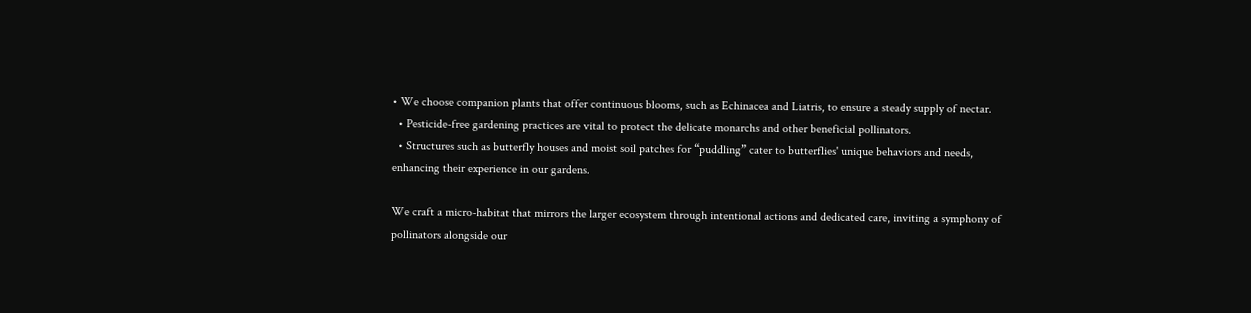• We choose companion plants that offer continuous blooms, such as Echinacea and Liatris, to ensure a steady supply of nectar.
  • Pesticide-free gardening practices are vital to protect the delicate monarchs and other beneficial pollinators.
  • Structures such as butterfly houses and moist soil patches for “puddling” cater to butterflies' unique behaviors and needs, enhancing their experience in our gardens.

We craft a micro-habitat that mirrors the larger ecosystem through intentional actions and dedicated care, inviting a symphony of pollinators alongside our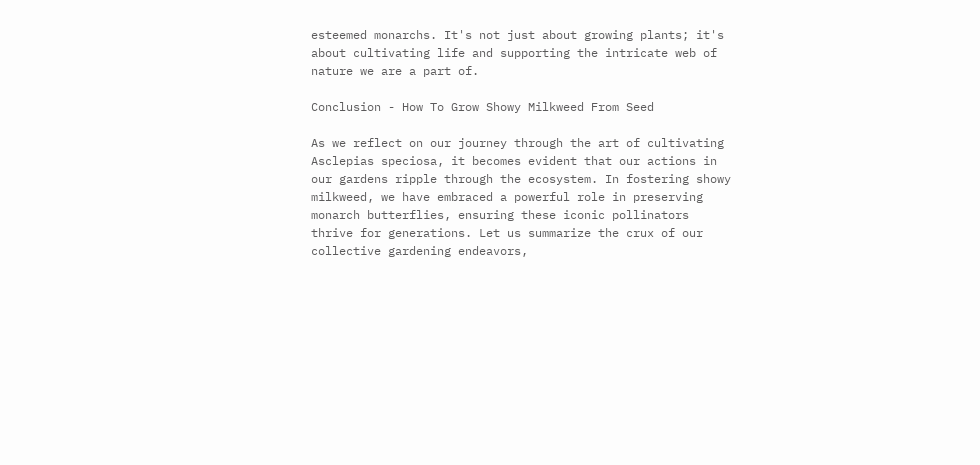esteemed monarchs. It's not just about growing plants; it's about cultivating life and supporting the intricate web of nature we are a part of.

Conclusion - How To Grow Showy Milkweed From Seed

As we reflect on our journey through the art of cultivating Asclepias speciosa, it becomes evident that our actions in our gardens ripple through the ecosystem. In fostering showy milkweed, we have embraced a powerful role in preserving monarch butterflies, ensuring these iconic pollinators thrive for generations. Let us summarize the crux of our collective gardening endeavors,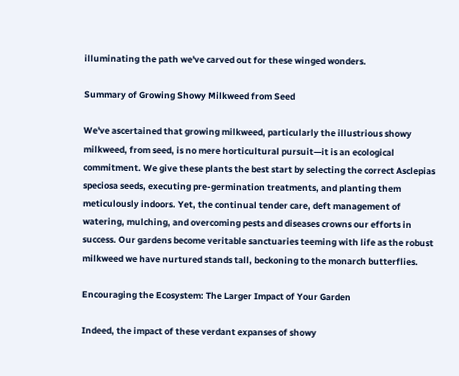illuminating the path we've carved out for these winged wonders.

Summary of Growing Showy Milkweed from Seed

We've ascertained that growing milkweed, particularly the illustrious showy milkweed, from seed, is no mere horticultural pursuit—it is an ecological commitment. We give these plants the best start by selecting the correct Asclepias speciosa seeds, executing pre-germination treatments, and planting them meticulously indoors. Yet, the continual tender care, deft management of watering, mulching, and overcoming pests and diseases crowns our efforts in success. Our gardens become veritable sanctuaries teeming with life as the robust milkweed we have nurtured stands tall, beckoning to the monarch butterflies.

Encouraging the Ecosystem: The Larger Impact of Your Garden

Indeed, the impact of these verdant expanses of showy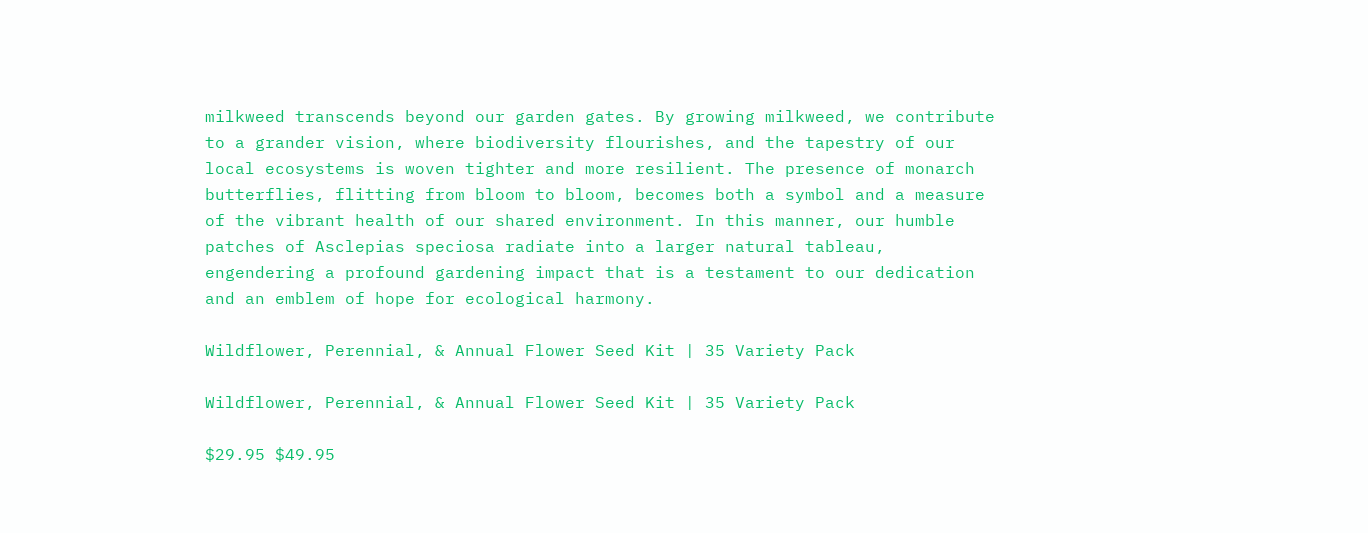milkweed transcends beyond our garden gates. By growing milkweed, we contribute to a grander vision, where biodiversity flourishes, and the tapestry of our local ecosystems is woven tighter and more resilient. The presence of monarch butterflies, flitting from bloom to bloom, becomes both a symbol and a measure of the vibrant health of our shared environment. In this manner, our humble patches of Asclepias speciosa radiate into a larger natural tableau, engendering a profound gardening impact that is a testament to our dedication and an emblem of hope for ecological harmony.

Wildflower, Perennial, & Annual Flower Seed Kit | 35 Variety Pack

Wildflower, Perennial, & Annual Flower Seed Kit | 35 Variety Pack

$29.95 $49.95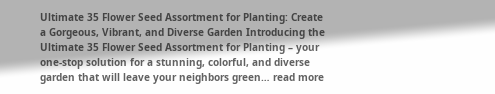Ultimate 35 Flower Seed Assortment for Planting: Create a Gorgeous, Vibrant, and Diverse Garden Introducing the Ultimate 35 Flower Seed Assortment for Planting – your one-stop solution for a stunning, colorful, and diverse garden that will leave your neighbors green… read more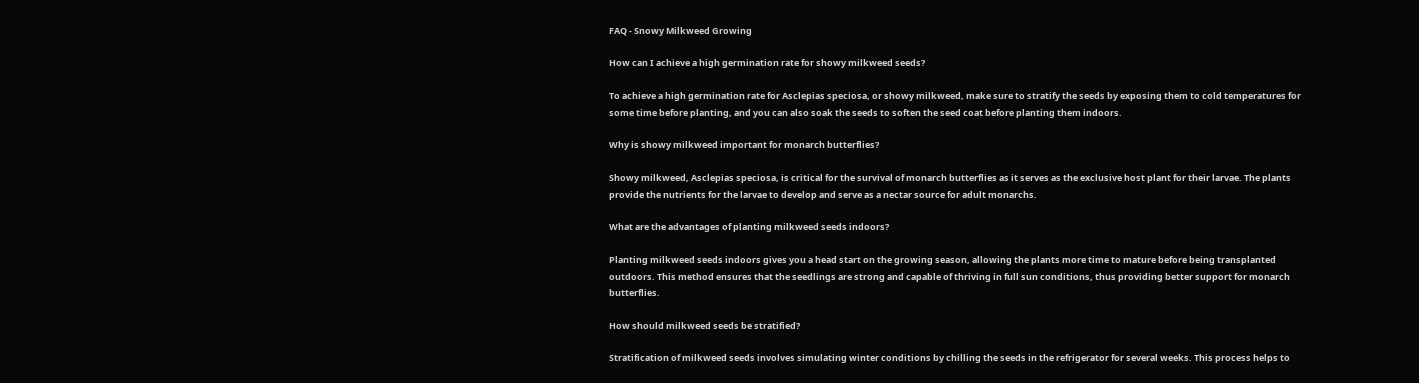FAQ - Snowy Milkweed Growing

How can I achieve a high germination rate for showy milkweed seeds?

To achieve a high germination rate for Asclepias speciosa, or showy milkweed, make sure to stratify the seeds by exposing them to cold temperatures for some time before planting, and you can also soak the seeds to soften the seed coat before planting them indoors.

Why is showy milkweed important for monarch butterflies?

Showy milkweed, Asclepias speciosa, is critical for the survival of monarch butterflies as it serves as the exclusive host plant for their larvae. The plants provide the nutrients for the larvae to develop and serve as a nectar source for adult monarchs.

What are the advantages of planting milkweed seeds indoors?

Planting milkweed seeds indoors gives you a head start on the growing season, allowing the plants more time to mature before being transplanted outdoors. This method ensures that the seedlings are strong and capable of thriving in full sun conditions, thus providing better support for monarch butterflies.

How should milkweed seeds be stratified?

Stratification of milkweed seeds involves simulating winter conditions by chilling the seeds in the refrigerator for several weeks. This process helps to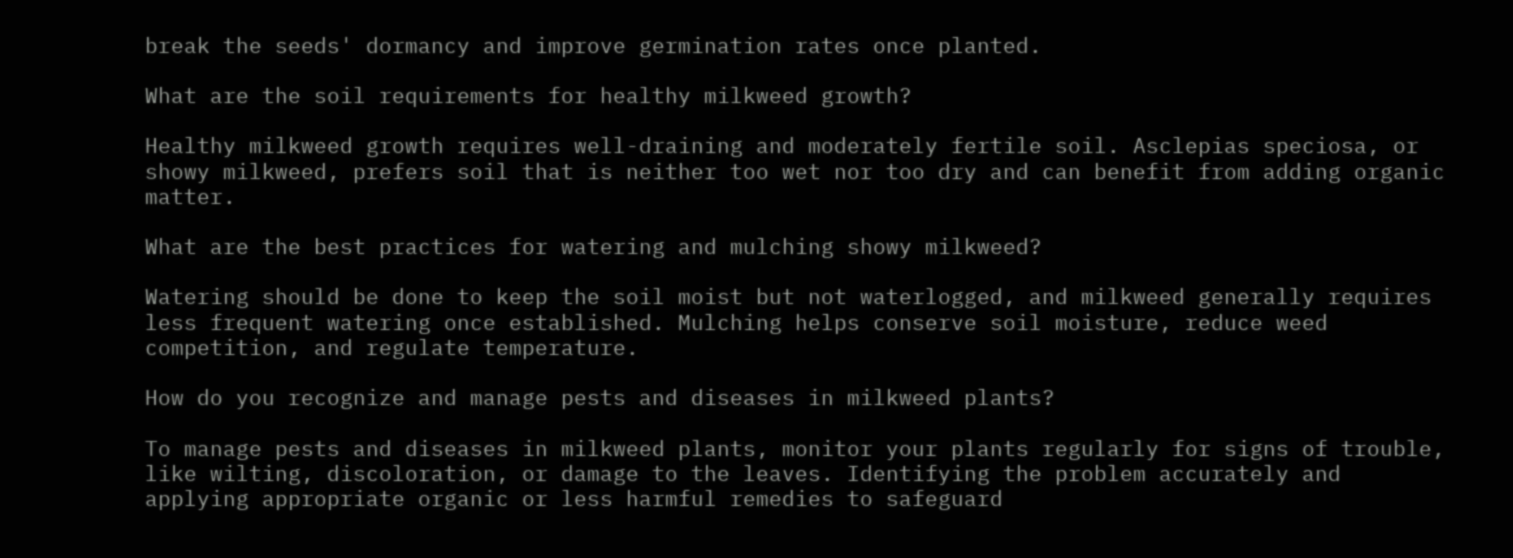break the seeds' dormancy and improve germination rates once planted.

What are the soil requirements for healthy milkweed growth?

Healthy milkweed growth requires well-draining and moderately fertile soil. Asclepias speciosa, or showy milkweed, prefers soil that is neither too wet nor too dry and can benefit from adding organic matter.

What are the best practices for watering and mulching showy milkweed?

Watering should be done to keep the soil moist but not waterlogged, and milkweed generally requires less frequent watering once established. Mulching helps conserve soil moisture, reduce weed competition, and regulate temperature.

How do you recognize and manage pests and diseases in milkweed plants?

To manage pests and diseases in milkweed plants, monitor your plants regularly for signs of trouble, like wilting, discoloration, or damage to the leaves. Identifying the problem accurately and applying appropriate organic or less harmful remedies to safeguard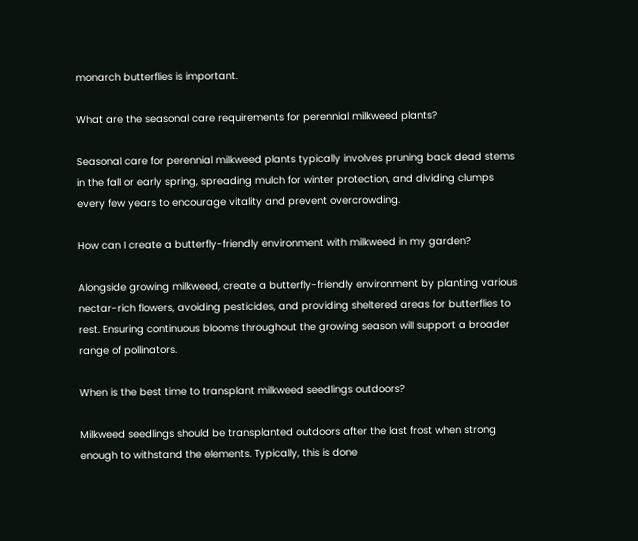monarch butterflies is important.

What are the seasonal care requirements for perennial milkweed plants?

Seasonal care for perennial milkweed plants typically involves pruning back dead stems in the fall or early spring, spreading mulch for winter protection, and dividing clumps every few years to encourage vitality and prevent overcrowding.

How can I create a butterfly-friendly environment with milkweed in my garden?

Alongside growing milkweed, create a butterfly-friendly environment by planting various nectar-rich flowers, avoiding pesticides, and providing sheltered areas for butterflies to rest. Ensuring continuous blooms throughout the growing season will support a broader range of pollinators.

When is the best time to transplant milkweed seedlings outdoors?

Milkweed seedlings should be transplanted outdoors after the last frost when strong enough to withstand the elements. Typically, this is done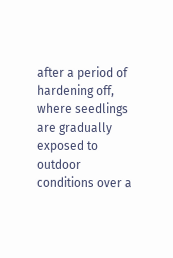after a period of hardening off, where seedlings are gradually exposed to outdoor conditions over a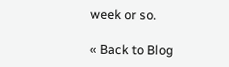week or so.

« Back to Blog